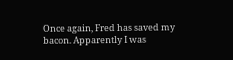Once again, Fred has saved my bacon. Apparently I was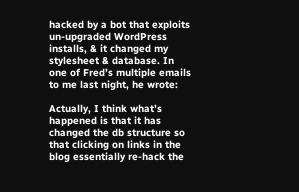hacked by a bot that exploits un-upgraded WordPress installs, & it changed my stylesheet & database. In one of Fred’s multiple emails to me last night, he wrote:

Actually, I think what’s happened is that it has changed the db structure so that clicking on links in the blog essentially re-hack the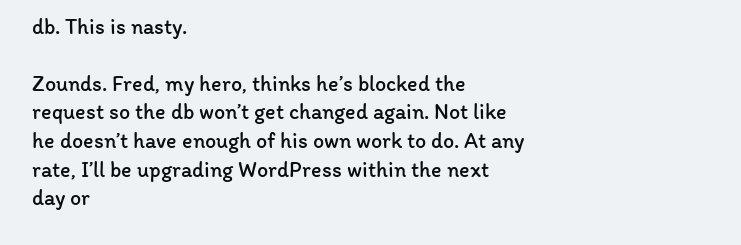db. This is nasty.

Zounds. Fred, my hero, thinks he’s blocked the request so the db won’t get changed again. Not like he doesn’t have enough of his own work to do. At any rate, I’ll be upgrading WordPress within the next day or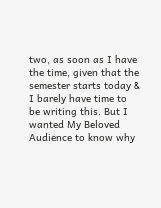two, as soon as I have the time, given that the semester starts today & I barely have time to be writing this. But I wanted My Beloved Audience to know why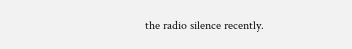the radio silence recently.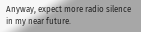Anyway, expect more radio silence in my near future.